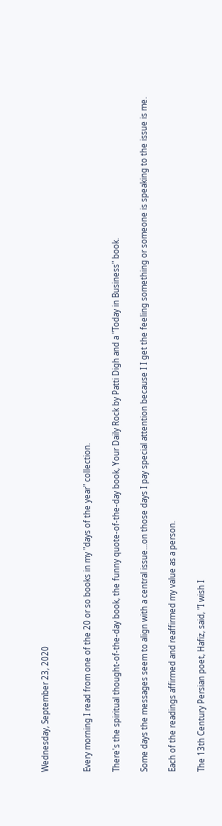Wednesday, September 23, 2020


Every morning I read from one of the 20 or so books in my "days of the year" collection.

There's the spiritual thought-of-the-day book, the funny quote-of-the-day book, Your Daily Rock by Patti Digh and a "Today in Business" book.

Some days the messages seem to align with a central issue...on those days I pay special attention because I I get the feeling something or someone is speaking to the issue is me.

Each of the readings affirmed and reaffirmed my value as a person.

The 13th Century Persian poet, Hafiz, said, "I wish I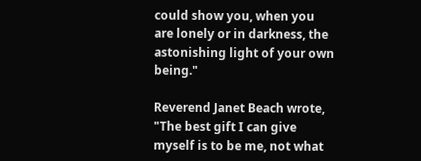could show you, when you are lonely or in darkness, the astonishing light of your own being."

Reverend Janet Beach wrote, "The best gift I can give myself is to be me, not what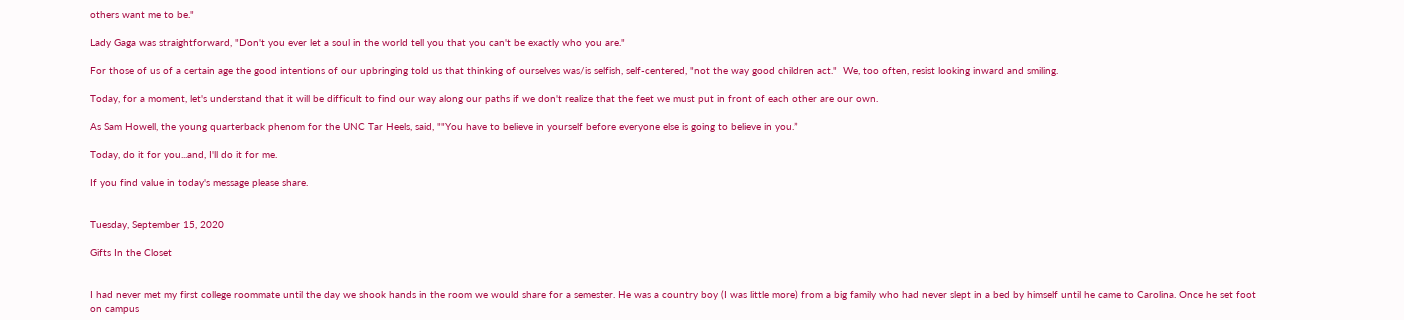others want me to be."

Lady Gaga was straightforward, "Don't you ever let a soul in the world tell you that you can't be exactly who you are."

For those of us of a certain age the good intentions of our upbringing told us that thinking of ourselves was/is selfish, self-centered, "not the way good children act."  We, too often, resist looking inward and smiling.

Today, for a moment, let's understand that it will be difficult to find our way along our paths if we don't realize that the feet we must put in front of each other are our own.

As Sam Howell, the young quarterback phenom for the UNC Tar Heels, said, ""You have to believe in yourself before everyone else is going to believe in you.”

Today, do it for you...and, I'll do it for me.

If you find value in today's message please share.


Tuesday, September 15, 2020

Gifts In the Closet


I had never met my first college roommate until the day we shook hands in the room we would share for a semester. He was a country boy (I was little more) from a big family who had never slept in a bed by himself until he came to Carolina. Once he set foot on campus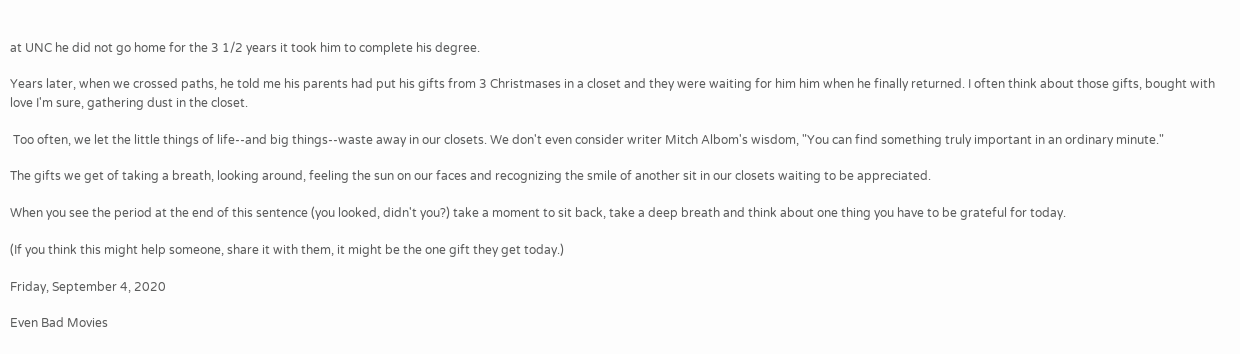at UNC he did not go home for the 3 1/2 years it took him to complete his degree.

Years later, when we crossed paths, he told me his parents had put his gifts from 3 Christmases in a closet and they were waiting for him him when he finally returned. I often think about those gifts, bought with love I'm sure, gathering dust in the closet.

 Too often, we let the little things of life--and big things--waste away in our closets. We don't even consider writer Mitch Albom's wisdom, "You can find something truly important in an ordinary minute."

The gifts we get of taking a breath, looking around, feeling the sun on our faces and recognizing the smile of another sit in our closets waiting to be appreciated.

When you see the period at the end of this sentence (you looked, didn't you?) take a moment to sit back, take a deep breath and think about one thing you have to be grateful for today.

(If you think this might help someone, share it with them, it might be the one gift they get today.)

Friday, September 4, 2020

Even Bad Movies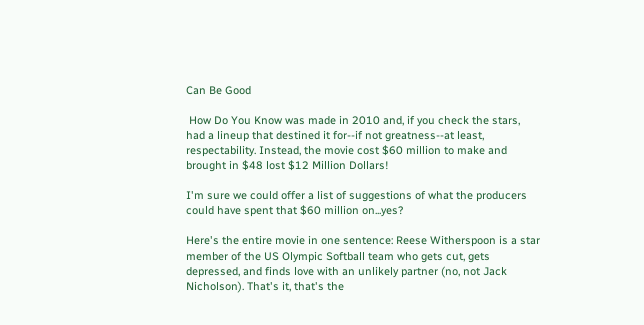Can Be Good

 How Do You Know was made in 2010 and, if you check the stars, had a lineup that destined it for--if not greatness--at least, respectability. Instead, the movie cost $60 million to make and brought in $48 lost $12 Million Dollars!

I'm sure we could offer a list of suggestions of what the producers could have spent that $60 million on...yes?

Here's the entire movie in one sentence: Reese Witherspoon is a star member of the US Olympic Softball team who gets cut, gets depressed, and finds love with an unlikely partner (no, not Jack Nicholson). That's it, that's the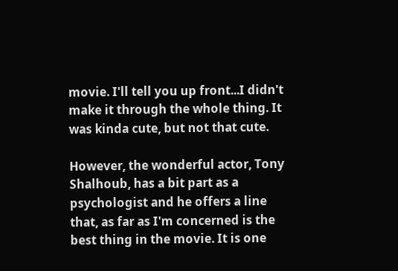movie. I'll tell you up front...I didn't make it through the whole thing. It was kinda cute, but not that cute.

However, the wonderful actor, Tony Shalhoub, has a bit part as a psychologist and he offers a line that, as far as I'm concerned is the best thing in the movie. It is one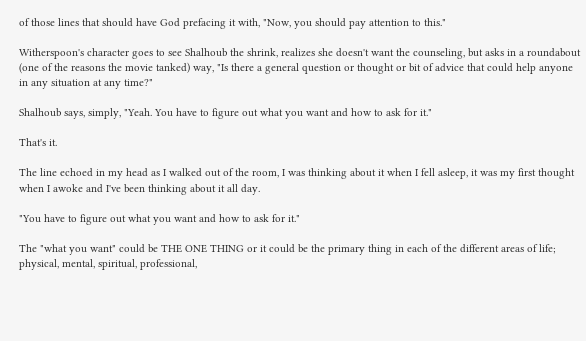of those lines that should have God prefacing it with, "Now, you should pay attention to this."

Witherspoon's character goes to see Shalhoub the shrink, realizes she doesn't want the counseling, but asks in a roundabout (one of the reasons the movie tanked) way, "Is there a general question or thought or bit of advice that could help anyone in any situation at any time?"

Shalhoub says, simply, "Yeah. You have to figure out what you want and how to ask for it."

That's it.

The line echoed in my head as I walked out of the room, I was thinking about it when I fell asleep, it was my first thought when I awoke and I've been thinking about it all day.

"You have to figure out what you want and how to ask for it."

The "what you want" could be THE ONE THING or it could be the primary thing in each of the different areas of life; physical, mental, spiritual, professional,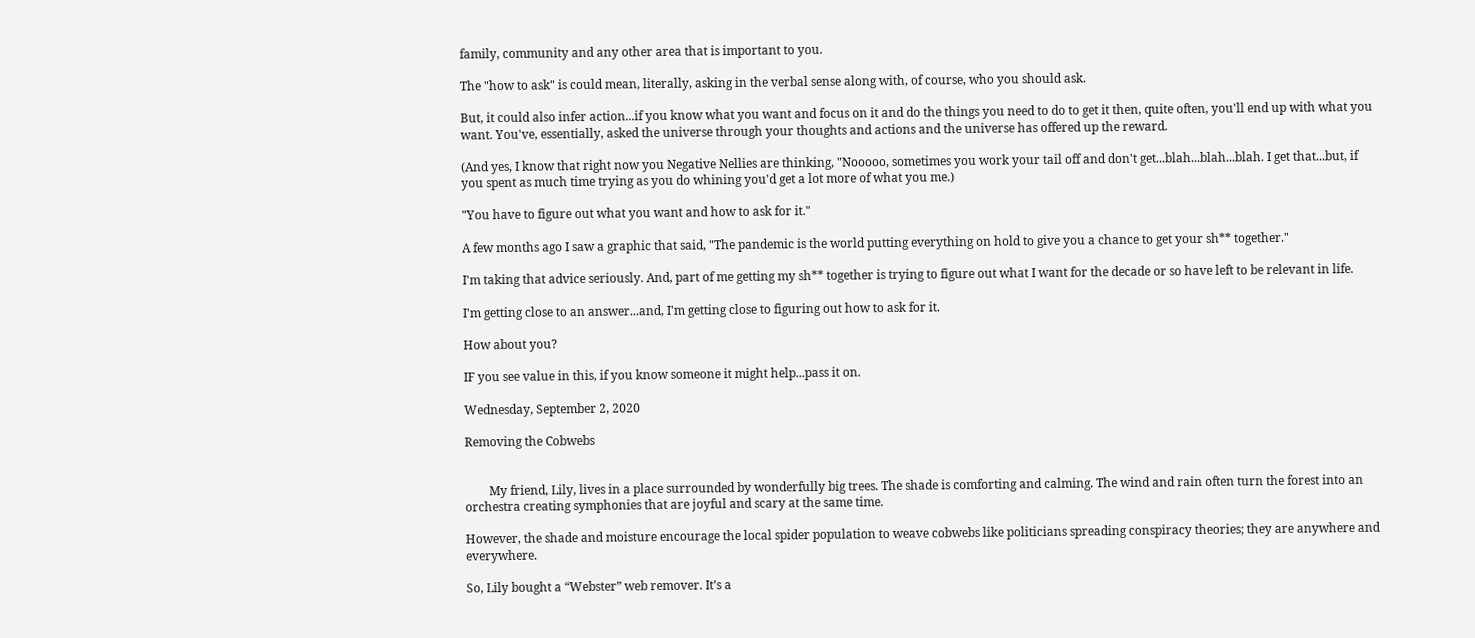family, community and any other area that is important to you.

The "how to ask" is could mean, literally, asking in the verbal sense along with, of course, who you should ask.

But, it could also infer action...if you know what you want and focus on it and do the things you need to do to get it then, quite often, you'll end up with what you want. You've, essentially, asked the universe through your thoughts and actions and the universe has offered up the reward.

(And yes, I know that right now you Negative Nellies are thinking, "Nooooo, sometimes you work your tail off and don't get...blah...blah...blah. I get that...but, if you spent as much time trying as you do whining you'd get a lot more of what you me.)

"You have to figure out what you want and how to ask for it."

A few months ago I saw a graphic that said, "The pandemic is the world putting everything on hold to give you a chance to get your sh** together."

I'm taking that advice seriously. And, part of me getting my sh** together is trying to figure out what I want for the decade or so have left to be relevant in life.

I'm getting close to an answer...and, I'm getting close to figuring out how to ask for it.

How about you?

IF you see value in this, if you know someone it might help...pass it on.

Wednesday, September 2, 2020

Removing the Cobwebs


        My friend, Lily, lives in a place surrounded by wonderfully big trees. The shade is comforting and calming. The wind and rain often turn the forest into an orchestra creating symphonies that are joyful and scary at the same time.

However, the shade and moisture encourage the local spider population to weave cobwebs like politicians spreading conspiracy theories; they are anywhere and everywhere.

So, Lily bought a “Webster” web remover. It’s a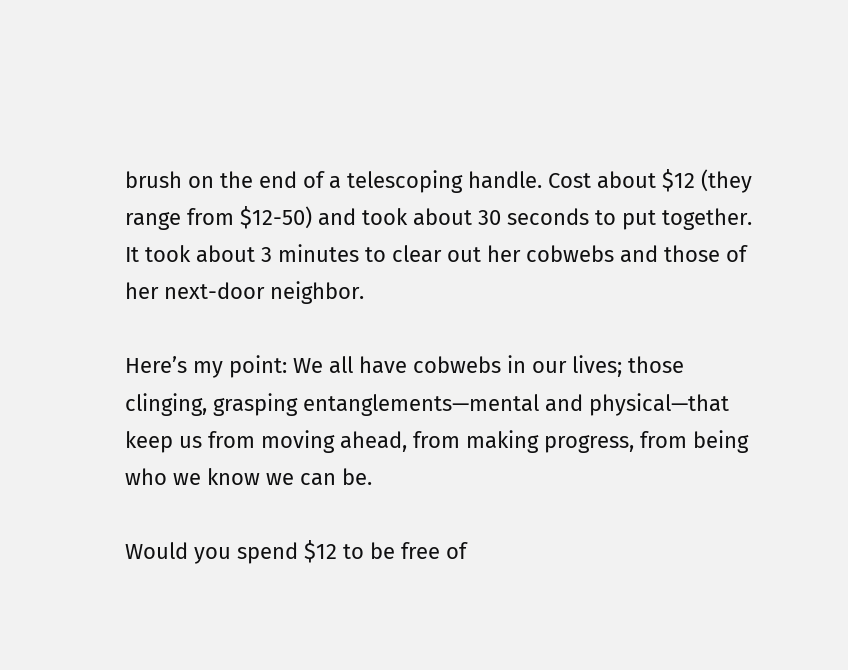brush on the end of a telescoping handle. Cost about $12 (they range from $12-50) and took about 30 seconds to put together. It took about 3 minutes to clear out her cobwebs and those of her next-door neighbor.

Here’s my point: We all have cobwebs in our lives; those clinging, grasping entanglements—mental and physical—that keep us from moving ahead, from making progress, from being who we know we can be.

Would you spend $12 to be free of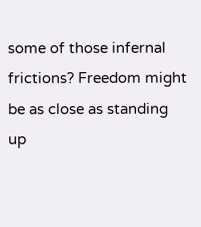some of those infernal frictions? Freedom might be as close as standing up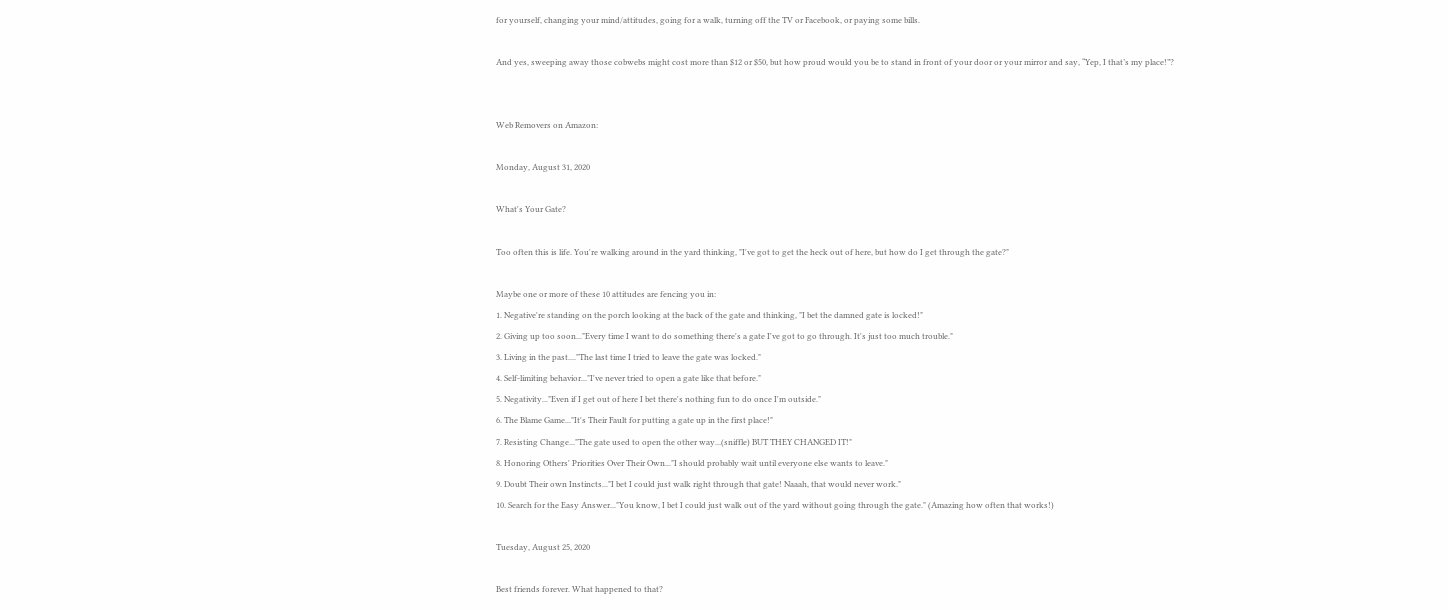for yourself, changing your mind/attitudes, going for a walk, turning off the TV or Facebook, or paying some bills.

And yes, sweeping away those cobwebs might cost more than $12 or $50, but how proud would you be to stand in front of your door or your mirror and say, “Yep, I that’s my place!”?


Web Removers on Amazon:

Monday, August 31, 2020

What's Your Gate?

Too often this is life. You're walking around in the yard thinking, "I've got to get the heck out of here, but how do I get through the gate?"

Maybe one or more of these 10 attitudes are fencing you in:
1. Negative're standing on the porch looking at the back of the gate and thinking, "I bet the damned gate is locked!"
2. Giving up too soon..."Every time I want to do something there's a gate I've got to go through. It's just too much trouble."
3. Living in the past...."The last time I tried to leave the gate was locked."
4. Self-limiting behavior..."I've never tried to open a gate like that before."
5. Negativity..."Even if I get out of here I bet there's nothing fun to do once I'm outside."
6. The Blame Game..."It's Their Fault for putting a gate up in the first place!"
7. Resisting Change..."The gate used to open the other way...(sniffle) BUT THEY CHANGED IT!"
8. Honoring Others' Priorities Over Their Own..."I should probably wait until everyone else wants to leave."
9. Doubt Their own Instincts..."I bet I could just walk right through that gate! Naaah, that would never work."
10. Search for the Easy Answer..."You know, I bet I could just walk out of the yard without going through the gate." (Amazing how often that works!)

Tuesday, August 25, 2020

Best friends forever. What happened to that?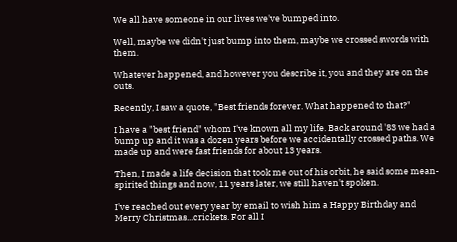We all have someone in our lives we've bumped into.

Well, maybe we didn't just bump into them, maybe we crossed swords with them.

Whatever happened, and however you describe it, you and they are on the outs.

Recently, I saw a quote, "Best friends forever. What happened to that?"

I have a "best friend" whom I've known all my life. Back around '83 we had a bump up and it was a dozen years before we accidentally crossed paths. We made up and were fast friends for about 13 years.

Then, I made a life decision that took me out of his orbit, he said some mean-spirited things and now, 11 years later, we still haven't spoken.

I've reached out every year by email to wish him a Happy Birthday and Merry Christmas...crickets. For all I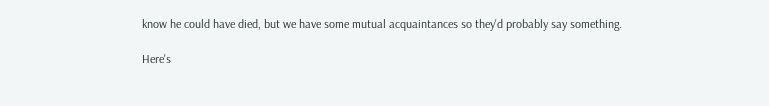know he could have died, but we have some mutual acquaintances so they'd probably say something.

Here's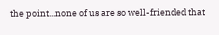the point...none of us are so well-friended that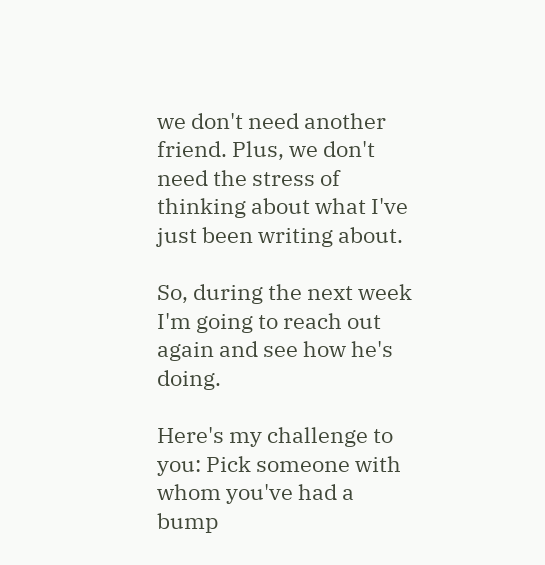we don't need another friend. Plus, we don't need the stress of thinking about what I've just been writing about.

So, during the next week I'm going to reach out again and see how he's doing.

Here's my challenge to you: Pick someone with whom you've had a bump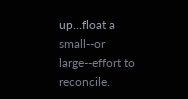up...float a small--or large--effort to reconcile.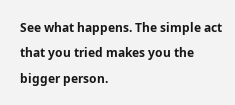See what happens. The simple act that you tried makes you the bigger person.